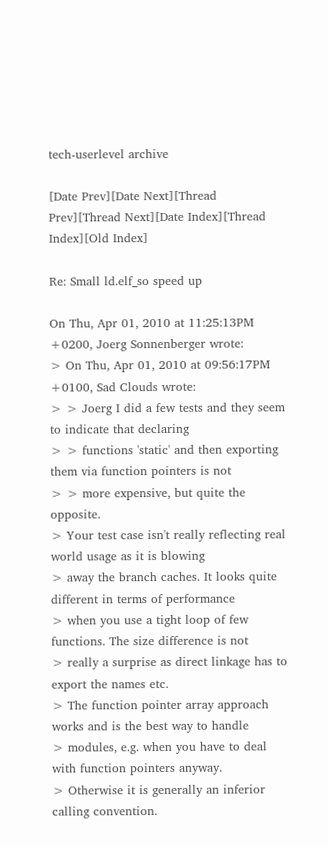tech-userlevel archive

[Date Prev][Date Next][Thread Prev][Thread Next][Date Index][Thread Index][Old Index]

Re: Small ld.elf_so speed up

On Thu, Apr 01, 2010 at 11:25:13PM +0200, Joerg Sonnenberger wrote:
> On Thu, Apr 01, 2010 at 09:56:17PM +0100, Sad Clouds wrote:
> > Joerg I did a few tests and they seem to indicate that declaring
> > functions 'static' and then exporting them via function pointers is not
> > more expensive, but quite the opposite.
> Your test case isn't really reflecting real world usage as it is blowing
> away the branch caches. It looks quite different in terms of performance
> when you use a tight loop of few functions. The size difference is not
> really a surprise as direct linkage has to export the names etc.
> The function pointer array approach works and is the best way to handle
> modules, e.g. when you have to deal with function pointers anyway.
> Otherwise it is generally an inferior calling convention.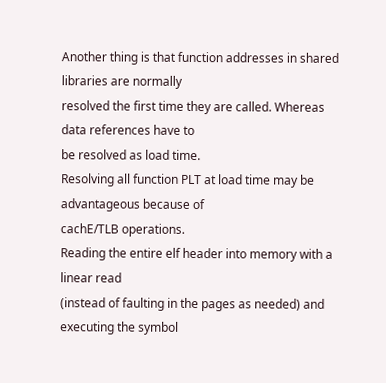Another thing is that function addresses in shared libraries are normally
resolved the first time they are called. Whereas data references have to
be resolved as load time.
Resolving all function PLT at load time may be advantageous because of
cachE/TLB operations.
Reading the entire elf header into memory with a linear read
(instead of faulting in the pages as needed) and executing the symbol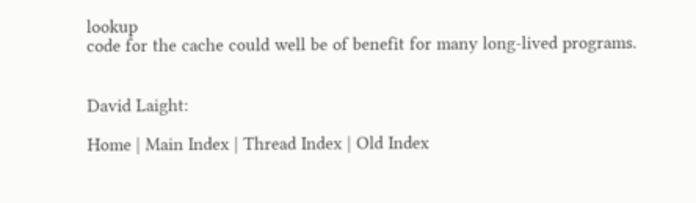lookup
code for the cache could well be of benefit for many long-lived programs.


David Laight:

Home | Main Index | Thread Index | Old Index